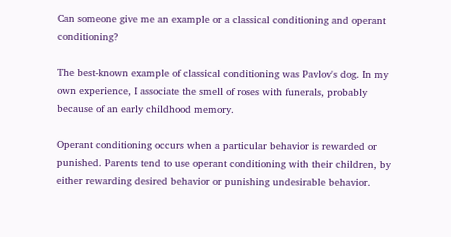Can someone give me an example or a classical conditioning and operant conditioning?

The best-known example of classical conditioning was Pavlov's dog. In my own experience, I associate the smell of roses with funerals, probably because of an early childhood memory.

Operant conditioning occurs when a particular behavior is rewarded or punished. Parents tend to use operant conditioning with their children, by either rewarding desired behavior or punishing undesirable behavior.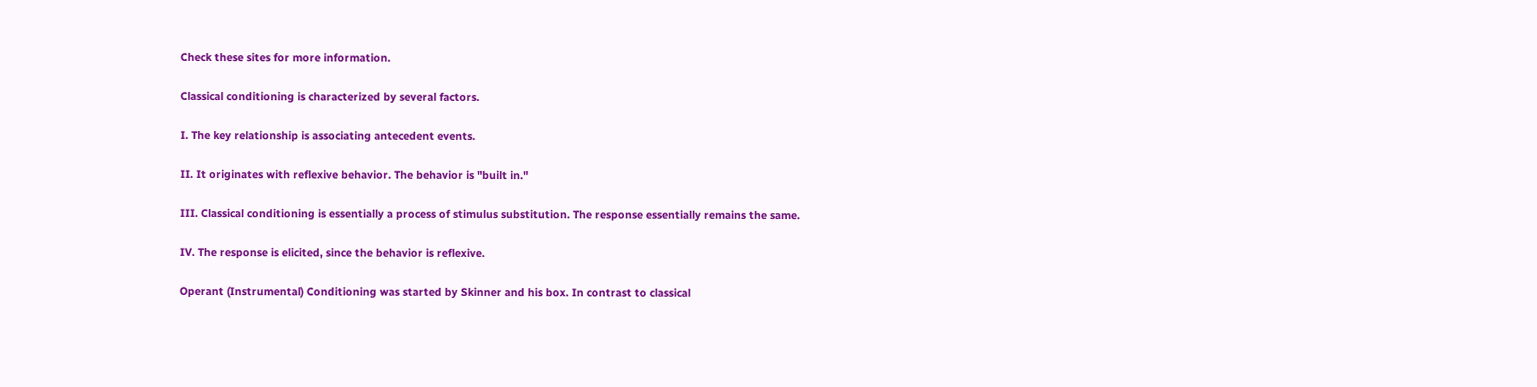Check these sites for more information.

Classical conditioning is characterized by several factors.

I. The key relationship is associating antecedent events.

II. It originates with reflexive behavior. The behavior is "built in."

III. Classical conditioning is essentially a process of stimulus substitution. The response essentially remains the same.

IV. The response is elicited, since the behavior is reflexive.

Operant (Instrumental) Conditioning was started by Skinner and his box. In contrast to classical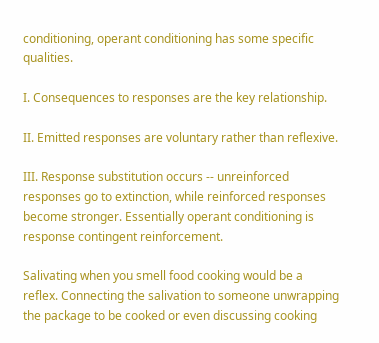conditioning, operant conditioning has some specific qualities.

I. Consequences to responses are the key relationship.

II. Emitted responses are voluntary rather than reflexive.

III. Response substitution occurs -- unreinforced responses go to extinction, while reinforced responses become stronger. Essentially operant conditioning is response contingent reinforcement.

Salivating when you smell food cooking would be a reflex. Connecting the salivation to someone unwrapping the package to be cooked or even discussing cooking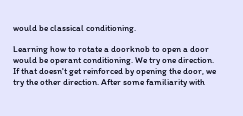would be classical conditioning.

Learning how to rotate a doorknob to open a door would be operant conditioning. We try one direction. If that doesn't get reinforced by opening the door, we try the other direction. After some familiarity with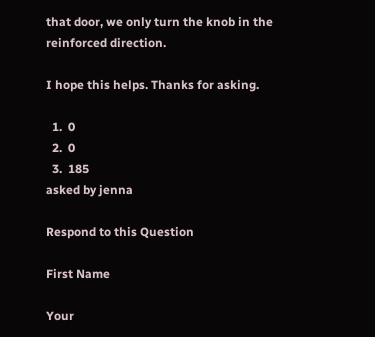that door, we only turn the knob in the reinforced direction.

I hope this helps. Thanks for asking.

  1.  0
  2.  0
  3.  185
asked by jenna

Respond to this Question

First Name

Your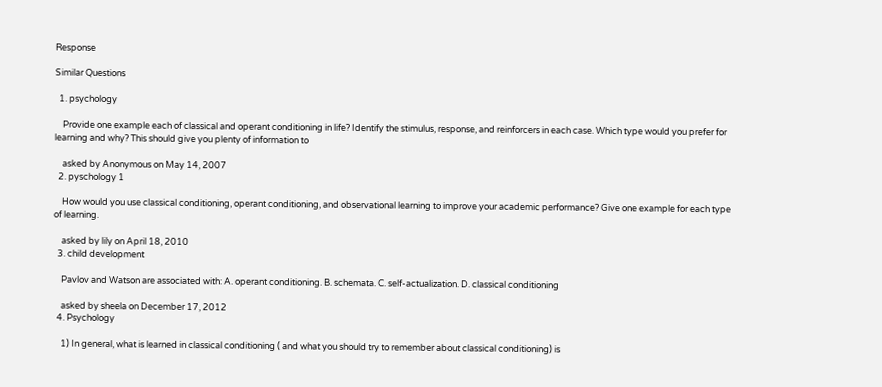Response

Similar Questions

  1. psychology

    Provide one example each of classical and operant conditioning in life? Identify the stimulus, response, and reinforcers in each case. Which type would you prefer for learning and why? This should give you plenty of information to

    asked by Anonymous on May 14, 2007
  2. pyschology 1

    How would you use classical conditioning, operant conditioning, and observational learning to improve your academic performance? Give one example for each type of learning.

    asked by lily on April 18, 2010
  3. child development

    Pavlov and Watson are associated with: A. operant conditioning. B. schemata. C. self-actualization. D. classical conditioning

    asked by sheela on December 17, 2012
  4. Psychology

    1) In general, what is learned in classical conditioning ( and what you should try to remember about classical conditioning) is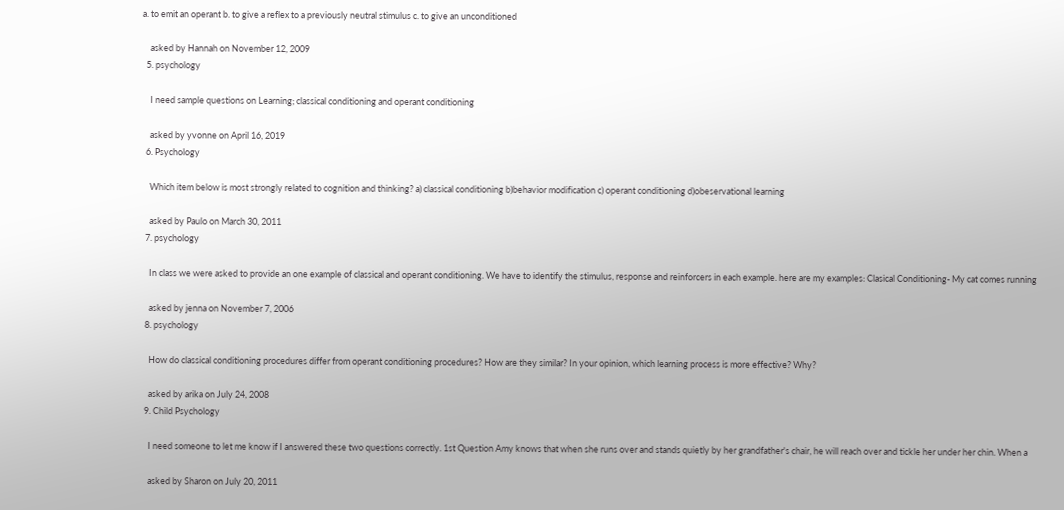a. to emit an operant b. to give a reflex to a previously neutral stimulus c. to give an unconditioned

    asked by Hannah on November 12, 2009
  5. psychology

    I need sample questions on Learning; classical conditioning and operant conditioning

    asked by yvonne on April 16, 2019
  6. Psychology

    Which item below is most strongly related to cognition and thinking? a) classical conditioning b)behavior modification c) operant conditioning d)obeservational learning

    asked by Paulo on March 30, 2011
  7. psychology

    In class we were asked to provide an one example of classical and operant conditioning. We have to identify the stimulus, response and reinforcers in each example. here are my examples: Clasical Conditioning- My cat comes running

    asked by jenna on November 7, 2006
  8. psychology

    How do classical conditioning procedures differ from operant conditioning procedures? How are they similar? In your opinion, which learning process is more effective? Why?

    asked by arika on July 24, 2008
  9. Child Psychology

    I need someone to let me know if I answered these two questions correctly. 1st Question Amy knows that when she runs over and stands quietly by her grandfather's chair, he will reach over and tickle her under her chin. When a

    asked by Sharon on July 20, 2011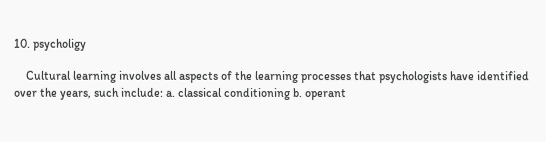10. psycholigy

    Cultural learning involves all aspects of the learning processes that psychologists have identified over the years, such include: a. classical conditioning b. operant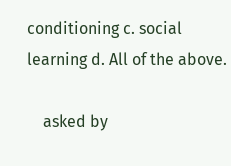conditioning c. social learning d. All of the above.

    asked by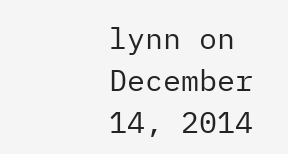lynn on December 14, 2014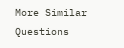More Similar Questions